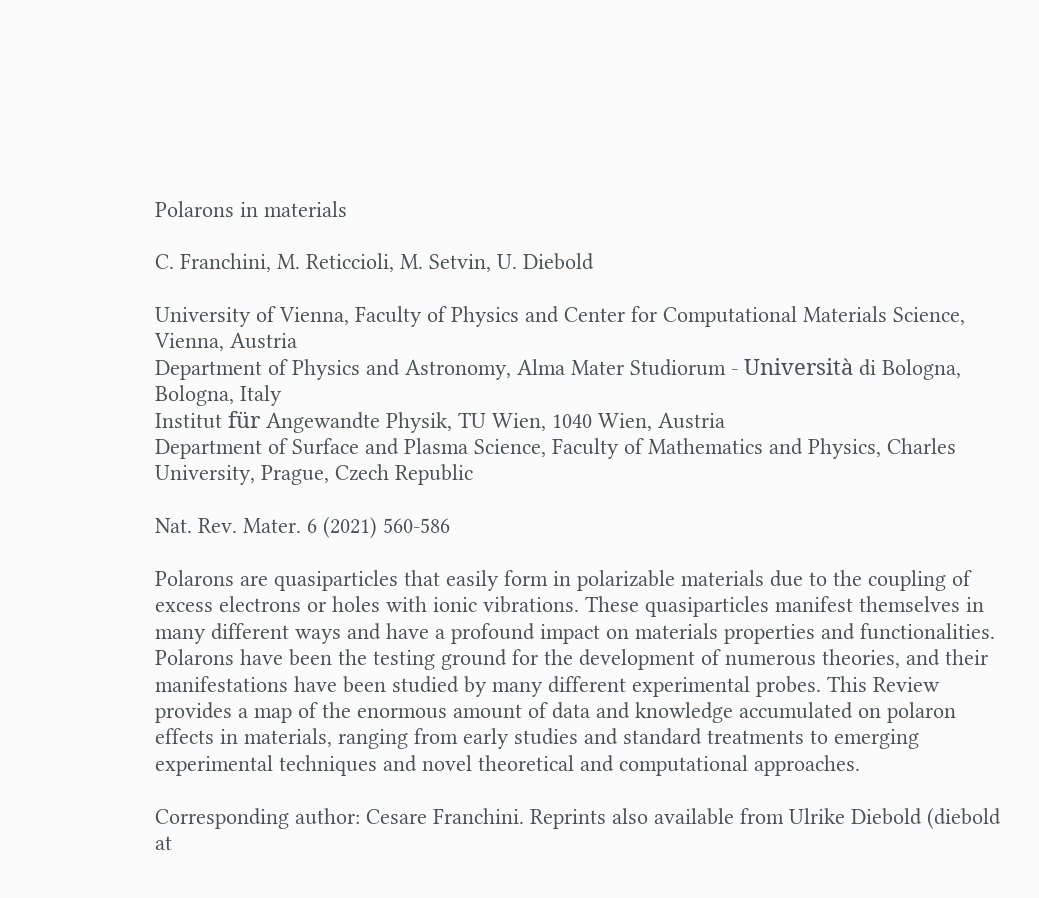Polarons in materials

C. Franchini, M. Reticcioli, M. Setvin, U. Diebold

University of Vienna, Faculty of Physics and Center for Computational Materials Science, Vienna, Austria
Department of Physics and Astronomy, Alma Mater Studiorum - Università di Bologna, Bologna, Italy
Institut für Angewandte Physik, TU Wien, 1040 Wien, Austria
Department of Surface and Plasma Science, Faculty of Mathematics and Physics, Charles University, Prague, Czech Republic

Nat. Rev. Mater. 6 (2021) 560-586

Polarons are quasiparticles that easily form in polarizable materials due to the coupling of excess electrons or holes with ionic vibrations. These quasiparticles manifest themselves in many different ways and have a profound impact on materials properties and functionalities. Polarons have been the testing ground for the development of numerous theories, and their manifestations have been studied by many different experimental probes. This Review provides a map of the enormous amount of data and knowledge accumulated on polaron effects in materials, ranging from early studies and standard treatments to emerging experimental techniques and novel theoretical and computational approaches.

Corresponding author: Cesare Franchini. Reprints also available from Ulrike Diebold (diebold at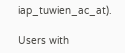iap_tuwien_ac_at).

Users with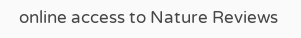online access to Nature Reviews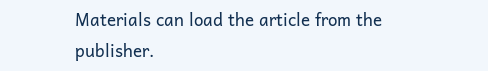Materials can load the article from the publisher.